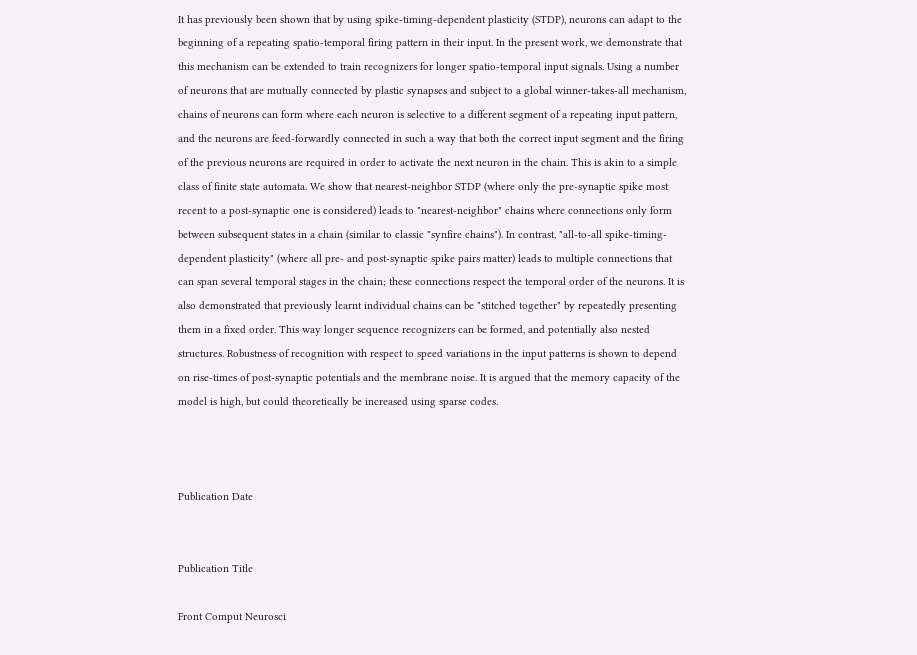It has previously been shown that by using spike-timing-dependent plasticity (STDP), neurons can adapt to the beginning of a repeating spatio-temporal firing pattern in their input. In the present work, we demonstrate that this mechanism can be extended to train recognizers for longer spatio-temporal input signals. Using a number of neurons that are mutually connected by plastic synapses and subject to a global winner-takes-all mechanism, chains of neurons can form where each neuron is selective to a different segment of a repeating input pattern, and the neurons are feed-forwardly connected in such a way that both the correct input segment and the firing of the previous neurons are required in order to activate the next neuron in the chain. This is akin to a simple class of finite state automata. We show that nearest-neighbor STDP (where only the pre-synaptic spike most recent to a post-synaptic one is considered) leads to "nearest-neighbor" chains where connections only form between subsequent states in a chain (similar to classic "synfire chains"). In contrast, "all-to-all spike-timing-dependent plasticity" (where all pre- and post-synaptic spike pairs matter) leads to multiple connections that can span several temporal stages in the chain; these connections respect the temporal order of the neurons. It is also demonstrated that previously learnt individual chains can be "stitched together" by repeatedly presenting them in a fixed order. This way longer sequence recognizers can be formed, and potentially also nested structures. Robustness of recognition with respect to speed variations in the input patterns is shown to depend on rise-times of post-synaptic potentials and the membrane noise. It is argued that the memory capacity of the model is high, but could theoretically be increased using sparse codes.



Publication Date


Publication Title

Front Comput Neurosci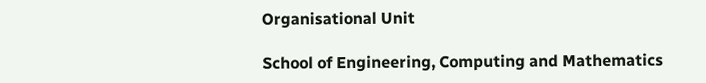Organisational Unit

School of Engineering, Computing and Mathematics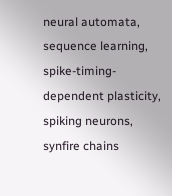neural automata, sequence learning, spike-timing-dependent plasticity, spiking neurons, synfire chains